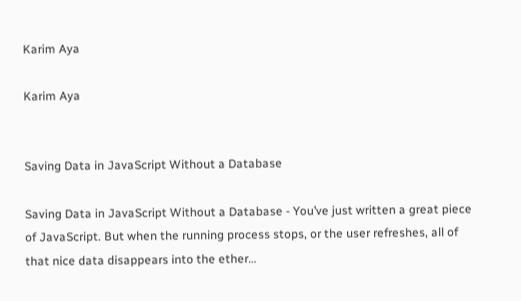Karim Aya

Karim Aya


Saving Data in JavaScript Without a Database

Saving Data in JavaScript Without a Database - You’ve just written a great piece of JavaScript. But when the running process stops, or the user refreshes, all of that nice data disappears into the ether…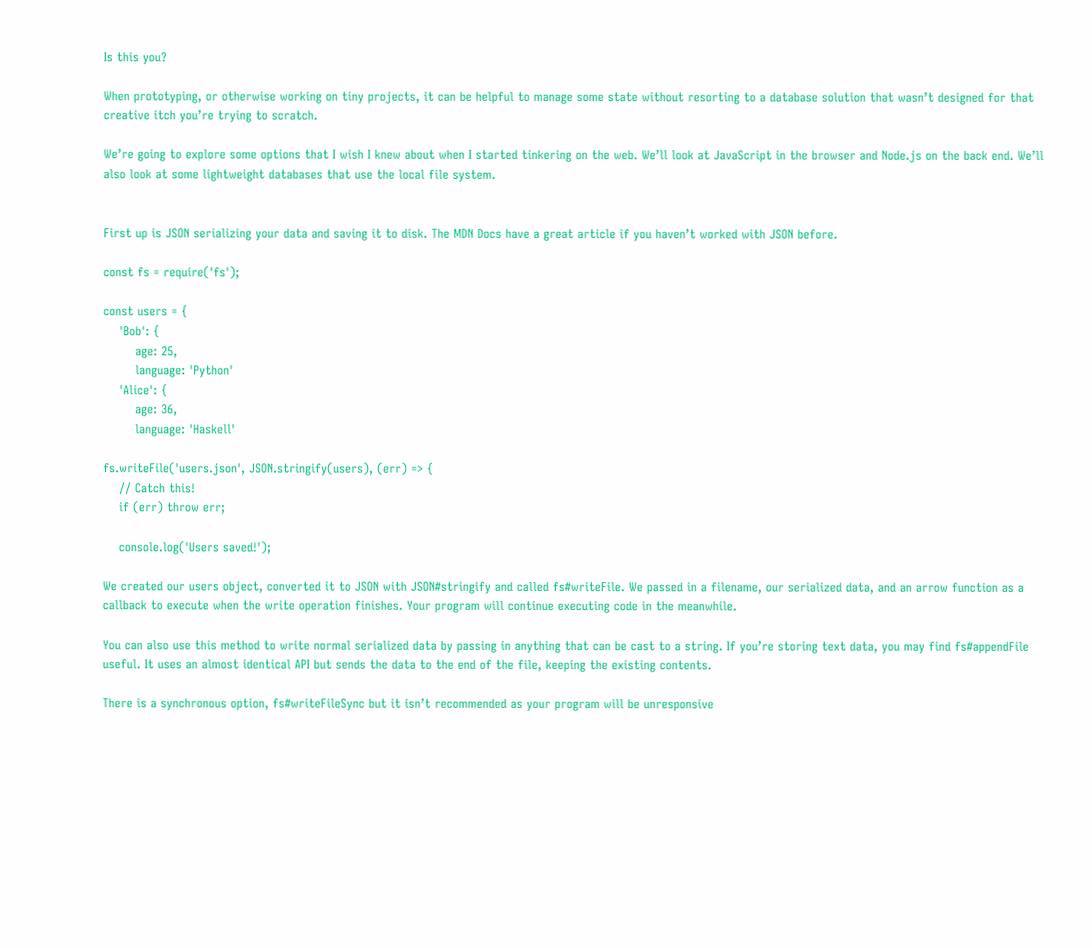Is this you?

When prototyping, or otherwise working on tiny projects, it can be helpful to manage some state without resorting to a database solution that wasn’t designed for that creative itch you’re trying to scratch.

We’re going to explore some options that I wish I knew about when I started tinkering on the web. We’ll look at JavaScript in the browser and Node.js on the back end. We’ll also look at some lightweight databases that use the local file system.


First up is JSON serializing your data and saving it to disk. The MDN Docs have a great article if you haven’t worked with JSON before.

const fs = require('fs');

const users = {
    'Bob': {
        age: 25,
        language: 'Python'
    'Alice': {
        age: 36,
        language: 'Haskell'

fs.writeFile('users.json', JSON.stringify(users), (err) => {
    // Catch this!
    if (err) throw err;

    console.log('Users saved!');

We created our users object, converted it to JSON with JSON#stringify and called fs#writeFile. We passed in a filename, our serialized data, and an arrow function as a callback to execute when the write operation finishes. Your program will continue executing code in the meanwhile.

You can also use this method to write normal serialized data by passing in anything that can be cast to a string. If you’re storing text data, you may find fs#appendFile useful. It uses an almost identical API but sends the data to the end of the file, keeping the existing contents.

There is a synchronous option, fs#writeFileSync but it isn’t recommended as your program will be unresponsive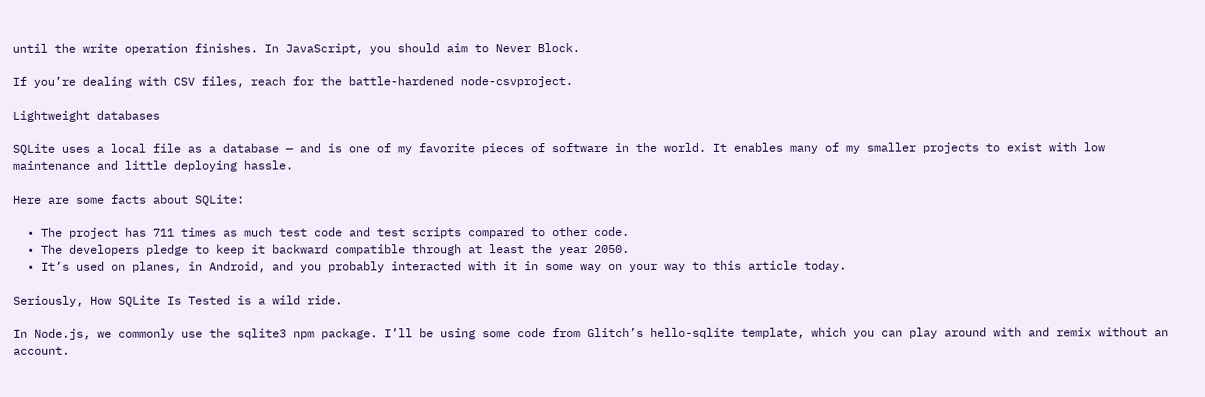until the write operation finishes. In JavaScript, you should aim to Never Block.

If you’re dealing with CSV files, reach for the battle-hardened node-csvproject.

Lightweight databases

SQLite uses a local file as a database — and is one of my favorite pieces of software in the world. It enables many of my smaller projects to exist with low maintenance and little deploying hassle.

Here are some facts about SQLite:

  • The project has 711 times as much test code and test scripts compared to other code.
  • The developers pledge to keep it backward compatible through at least the year 2050.
  • It’s used on planes, in Android, and you probably interacted with it in some way on your way to this article today.

Seriously, How SQLite Is Tested is a wild ride.

In Node.js, we commonly use the sqlite3 npm package. I’ll be using some code from Glitch’s hello-sqlite template, which you can play around with and remix without an account.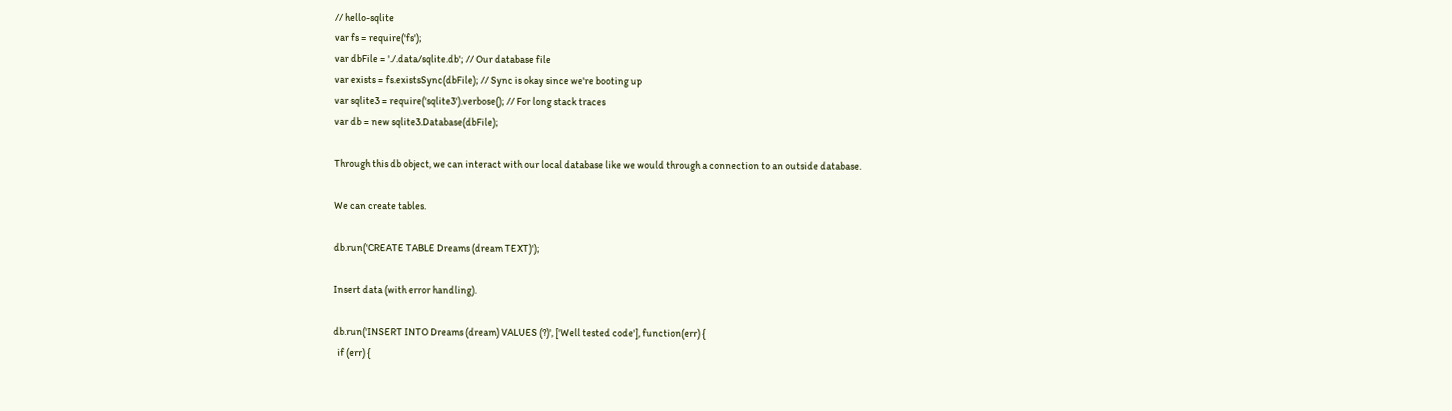// hello-sqlite
var fs = require('fs');
var dbFile = './.data/sqlite.db'; // Our database file
var exists = fs.existsSync(dbFile); // Sync is okay since we're booting up
var sqlite3 = require('sqlite3').verbose(); // For long stack traces
var db = new sqlite3.Database(dbFile);

Through this db object, we can interact with our local database like we would through a connection to an outside database.

We can create tables.

db.run('CREATE TABLE Dreams (dream TEXT)');

Insert data (with error handling).

db.run('INSERT INTO Dreams (dream) VALUES (?)', ['Well tested code'], function(err) {
  if (err) {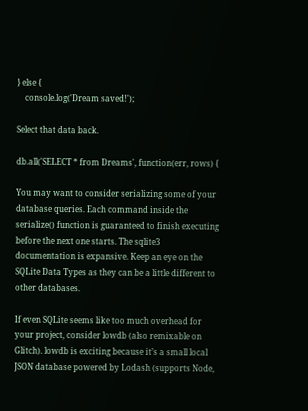} else {
    console.log('Dream saved!');

Select that data back.

db.all('SELECT * from Dreams', function(err, rows) {

You may want to consider serializing some of your database queries. Each command inside the serialize() function is guaranteed to finish executing before the next one starts. The sqlite3 documentation is expansive. Keep an eye on the SQLite Data Types as they can be a little different to other databases.

If even SQLite seems like too much overhead for your project, consider lowdb (also remixable on Glitch). lowdb is exciting because it’s a small local JSON database powered by Lodash (supports Node,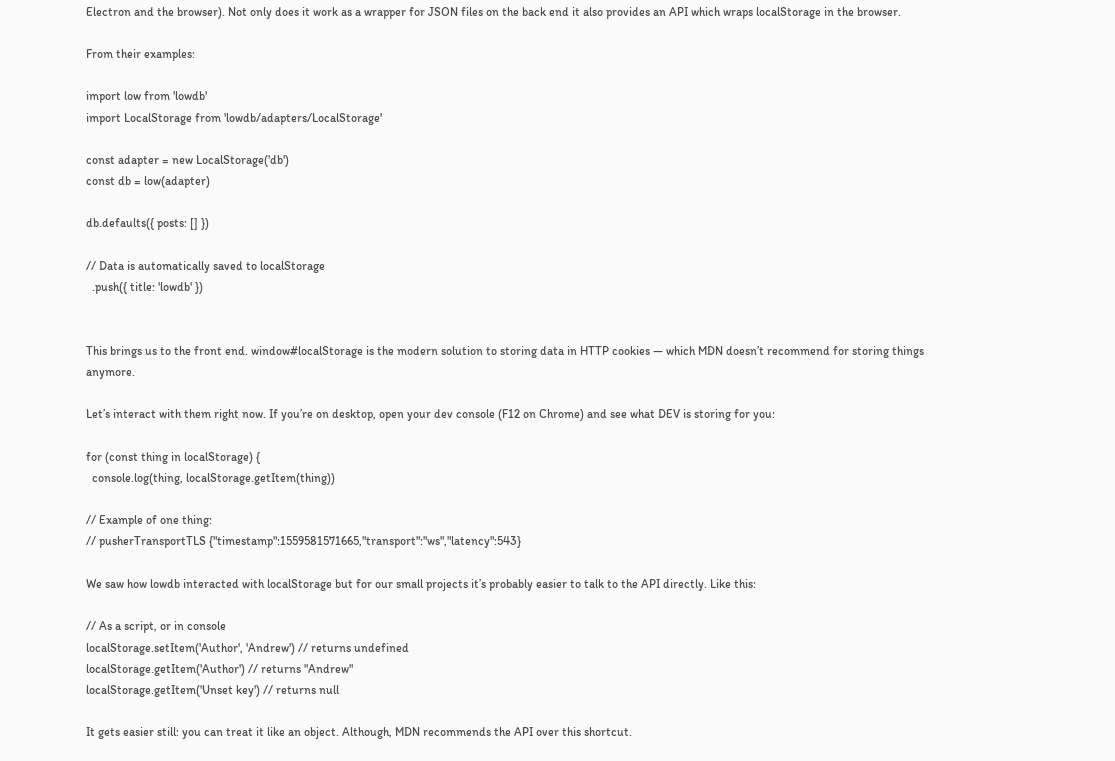Electron and the browser). Not only does it work as a wrapper for JSON files on the back end it also provides an API which wraps localStorage in the browser.

From their examples:

import low from 'lowdb'
import LocalStorage from 'lowdb/adapters/LocalStorage'

const adapter = new LocalStorage('db')
const db = low(adapter)

db.defaults({ posts: [] })

// Data is automatically saved to localStorage
  .push({ title: 'lowdb' })


This brings us to the front end. window#localStorage is the modern solution to storing data in HTTP cookies — which MDN doesn’t recommend for storing things anymore.

Let’s interact with them right now. If you’re on desktop, open your dev console (F12 on Chrome) and see what DEV is storing for you:

for (const thing in localStorage) {
  console.log(thing, localStorage.getItem(thing))

// Example of one thing:
// pusherTransportTLS {"timestamp":1559581571665,"transport":"ws","latency":543}

We saw how lowdb interacted with localStorage but for our small projects it’s probably easier to talk to the API directly. Like this:

// As a script, or in console
localStorage.setItem('Author', 'Andrew') // returns undefined
localStorage.getItem('Author') // returns "Andrew"
localStorage.getItem('Unset key') // returns null

It gets easier still: you can treat it like an object. Although, MDN recommends the API over this shortcut.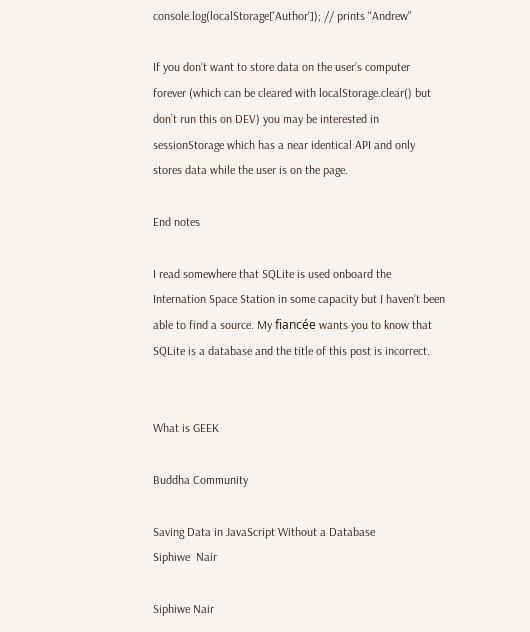console.log(localStorage['Author']); // prints "Andrew"

If you don’t want to store data on the user’s computer forever (which can be cleared with localStorage.clear() but don’t run this on DEV) you may be interested in sessionStorage which has a near identical API and only stores data while the user is on the page.

End notes

I read somewhere that SQLite is used onboard the Internation Space Station in some capacity but I haven’t been able to find a source. My fiancée wants you to know that SQLite is a database and the title of this post is incorrect.


What is GEEK

Buddha Community

Saving Data in JavaScript Without a Database
Siphiwe  Nair

Siphiwe Nair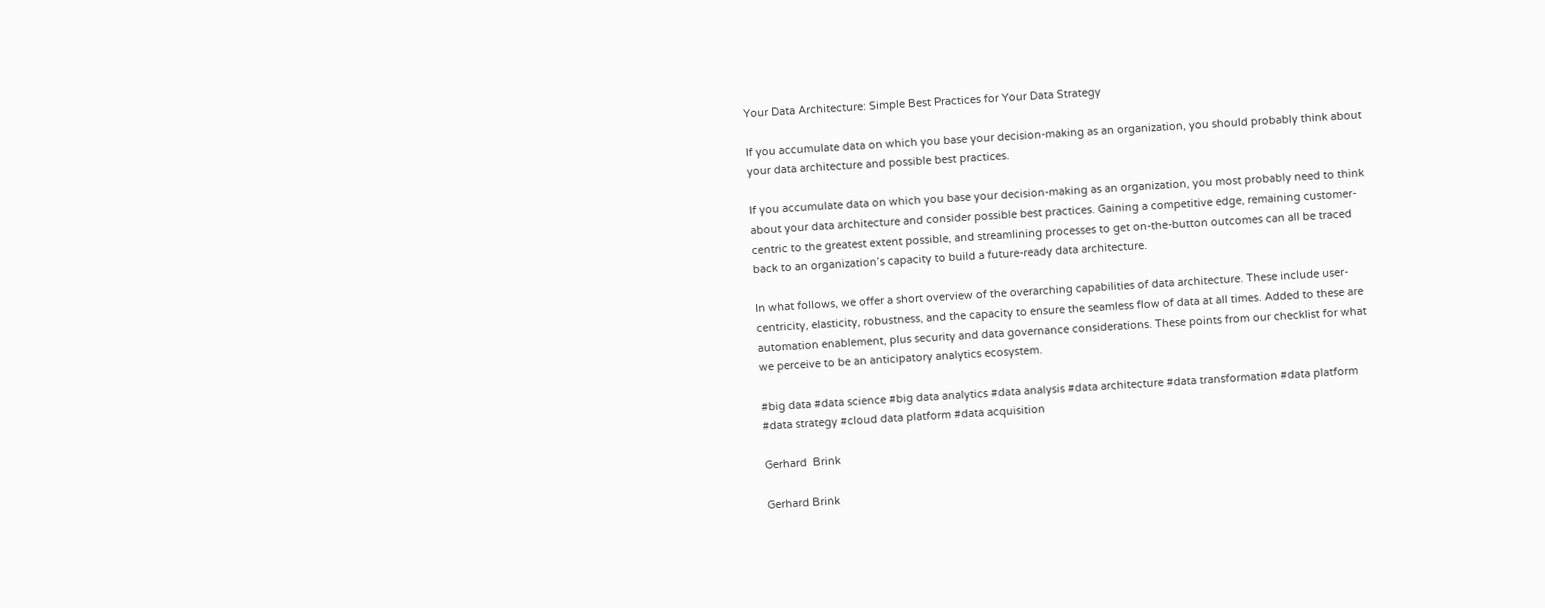Your Data Architecture: Simple Best Practices for Your Data Strategy

If you accumulate data on which you base your decision-making as an organization, you should probably think about your data architecture and possible best practices.

If you accumulate data on which you base your decision-making as an organization, you most probably need to think about your data architecture and consider possible best practices. Gaining a competitive edge, remaining customer-centric to the greatest extent possible, and streamlining processes to get on-the-button outcomes can all be traced back to an organization’s capacity to build a future-ready data architecture.

In what follows, we offer a short overview of the overarching capabilities of data architecture. These include user-centricity, elasticity, robustness, and the capacity to ensure the seamless flow of data at all times. Added to these are automation enablement, plus security and data governance considerations. These points from our checklist for what we perceive to be an anticipatory analytics ecosystem.

#big data #data science #big data analytics #data analysis #data architecture #data transformation #data platform #data strategy #cloud data platform #data acquisition

Gerhard  Brink

Gerhard Brink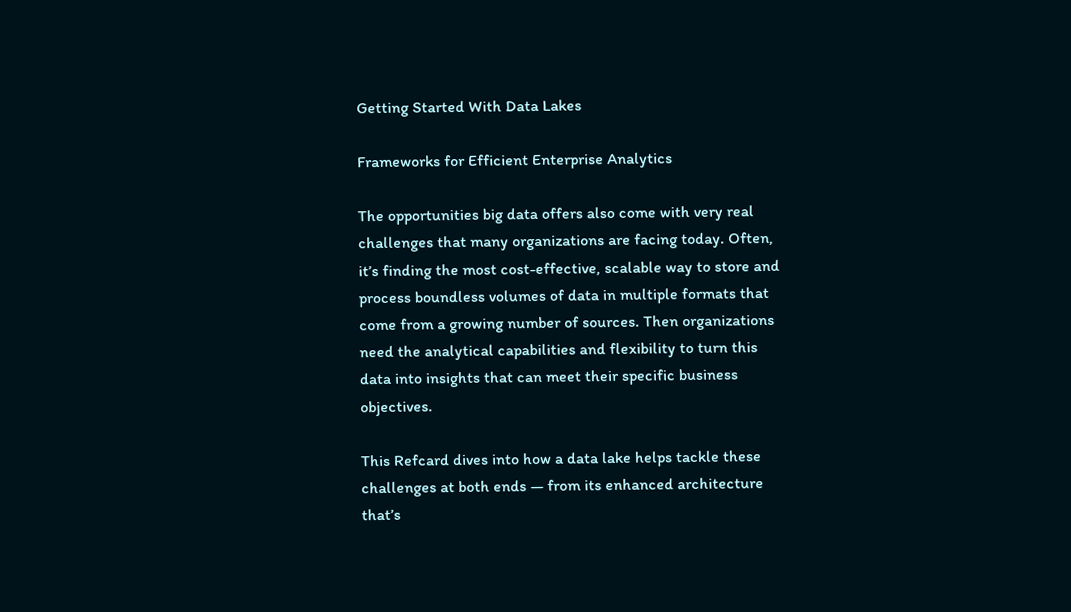Getting Started With Data Lakes

Frameworks for Efficient Enterprise Analytics

The opportunities big data offers also come with very real challenges that many organizations are facing today. Often, it’s finding the most cost-effective, scalable way to store and process boundless volumes of data in multiple formats that come from a growing number of sources. Then organizations need the analytical capabilities and flexibility to turn this data into insights that can meet their specific business objectives.

This Refcard dives into how a data lake helps tackle these challenges at both ends — from its enhanced architecture that’s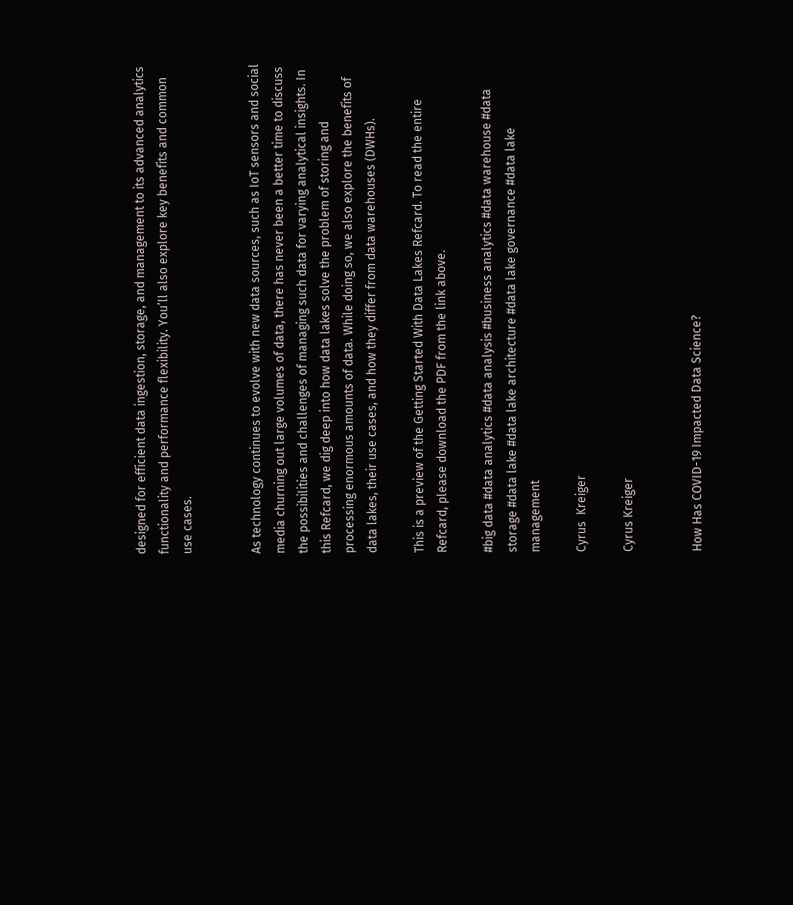designed for efficient data ingestion, storage, and management to its advanced analytics functionality and performance flexibility. You’ll also explore key benefits and common use cases.


As technology continues to evolve with new data sources, such as IoT sensors and social media churning out large volumes of data, there has never been a better time to discuss the possibilities and challenges of managing such data for varying analytical insights. In this Refcard, we dig deep into how data lakes solve the problem of storing and processing enormous amounts of data. While doing so, we also explore the benefits of data lakes, their use cases, and how they differ from data warehouses (DWHs).

This is a preview of the Getting Started With Data Lakes Refcard. To read the entire Refcard, please download the PDF from the link above.

#big data #data analytics #data analysis #business analytics #data warehouse #data storage #data lake #data lake architecture #data lake governance #data lake management

Cyrus  Kreiger

Cyrus Kreiger


How Has COVID-19 Impacted Data Science?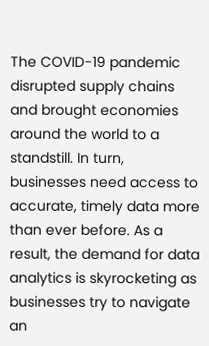The COVID-19 pandemic disrupted supply chains and brought economies around the world to a standstill. In turn, businesses need access to accurate, timely data more than ever before. As a result, the demand for data analytics is skyrocketing as businesses try to navigate an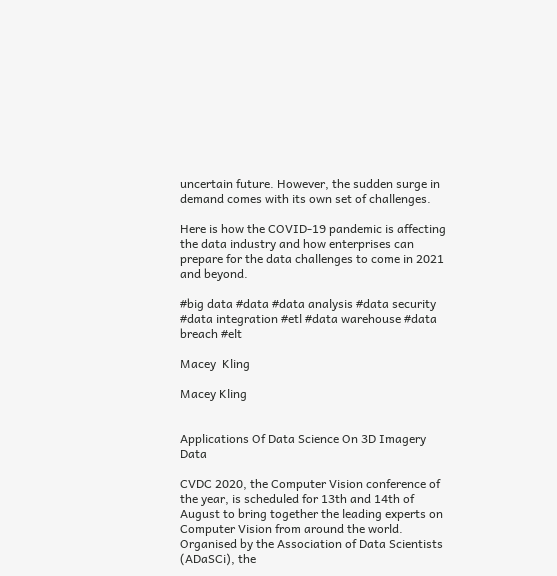uncertain future. However, the sudden surge in demand comes with its own set of challenges.

Here is how the COVID-19 pandemic is affecting the data industry and how enterprises can prepare for the data challenges to come in 2021 and beyond.

#big data #data #data analysis #data security #data integration #etl #data warehouse #data breach #elt

Macey  Kling

Macey Kling


Applications Of Data Science On 3D Imagery Data

CVDC 2020, the Computer Vision conference of the year, is scheduled for 13th and 14th of August to bring together the leading experts on Computer Vision from around the world. Organised by the Association of Data Scientists (ADaSCi), the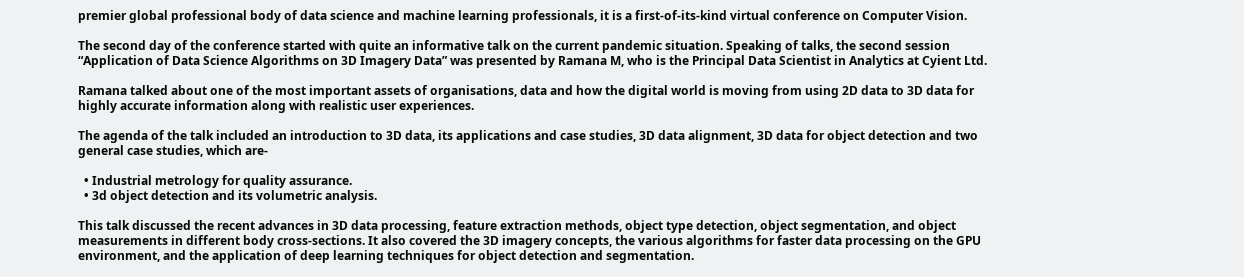premier global professional body of data science and machine learning professionals, it is a first-of-its-kind virtual conference on Computer Vision.

The second day of the conference started with quite an informative talk on the current pandemic situation. Speaking of talks, the second session “Application of Data Science Algorithms on 3D Imagery Data” was presented by Ramana M, who is the Principal Data Scientist in Analytics at Cyient Ltd.

Ramana talked about one of the most important assets of organisations, data and how the digital world is moving from using 2D data to 3D data for highly accurate information along with realistic user experiences.

The agenda of the talk included an introduction to 3D data, its applications and case studies, 3D data alignment, 3D data for object detection and two general case studies, which are-

  • Industrial metrology for quality assurance.
  • 3d object detection and its volumetric analysis.

This talk discussed the recent advances in 3D data processing, feature extraction methods, object type detection, object segmentation, and object measurements in different body cross-sections. It also covered the 3D imagery concepts, the various algorithms for faster data processing on the GPU environment, and the application of deep learning techniques for object detection and segmentation.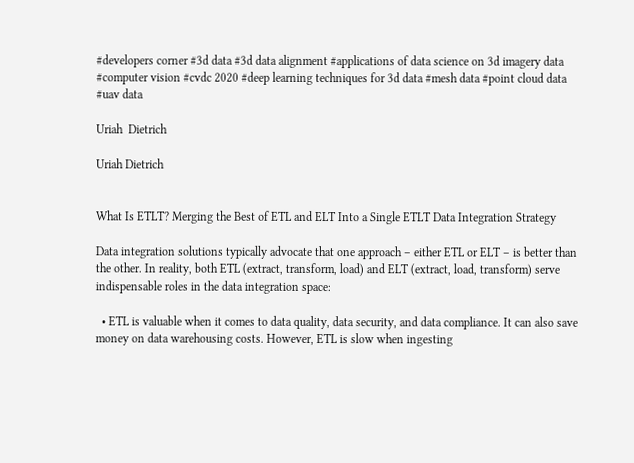#developers corner #3d data #3d data alignment #applications of data science on 3d imagery data #computer vision #cvdc 2020 #deep learning techniques for 3d data #mesh data #point cloud data #uav data

Uriah  Dietrich

Uriah Dietrich


What Is ETLT? Merging the Best of ETL and ELT Into a Single ETLT Data Integration Strategy

Data integration solutions typically advocate that one approach – either ETL or ELT – is better than the other. In reality, both ETL (extract, transform, load) and ELT (extract, load, transform) serve indispensable roles in the data integration space:

  • ETL is valuable when it comes to data quality, data security, and data compliance. It can also save money on data warehousing costs. However, ETL is slow when ingesting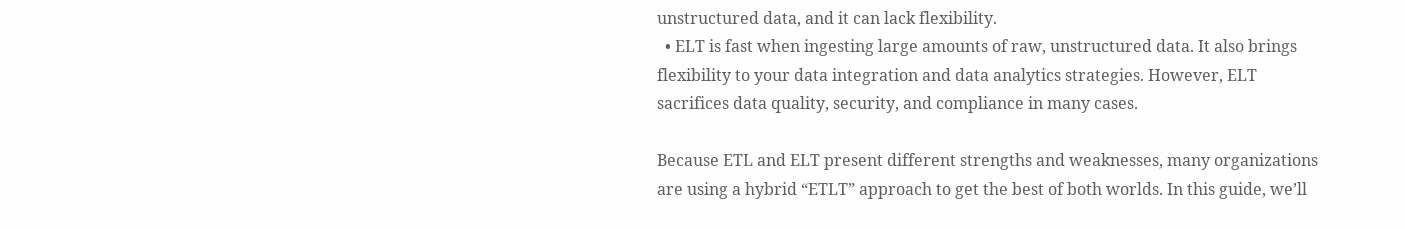unstructured data, and it can lack flexibility.
  • ELT is fast when ingesting large amounts of raw, unstructured data. It also brings flexibility to your data integration and data analytics strategies. However, ELT sacrifices data quality, security, and compliance in many cases.

Because ETL and ELT present different strengths and weaknesses, many organizations are using a hybrid “ETLT” approach to get the best of both worlds. In this guide, we’ll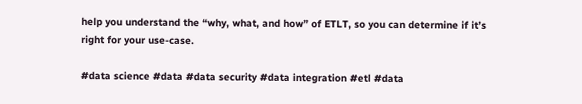help you understand the “why, what, and how” of ETLT, so you can determine if it’s right for your use-case.

#data science #data #data security #data integration #etl #data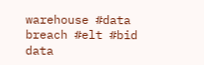warehouse #data breach #elt #bid data